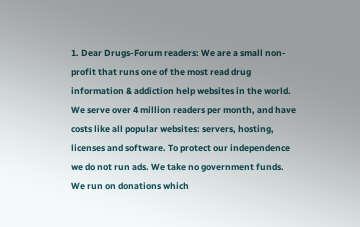1. Dear Drugs-Forum readers: We are a small non-profit that runs one of the most read drug information & addiction help websites in the world. We serve over 4 million readers per month, and have costs like all popular websites: servers, hosting, licenses and software. To protect our independence we do not run ads. We take no government funds. We run on donations which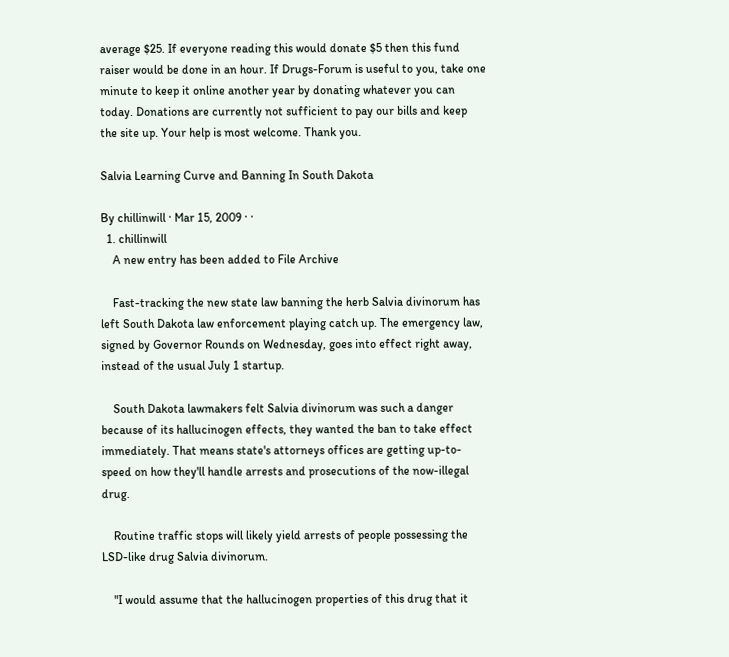average $25. If everyone reading this would donate $5 then this fund raiser would be done in an hour. If Drugs-Forum is useful to you, take one minute to keep it online another year by donating whatever you can today. Donations are currently not sufficient to pay our bills and keep the site up. Your help is most welcome. Thank you.

Salvia Learning Curve and Banning In South Dakota

By chillinwill · Mar 15, 2009 · ·
  1. chillinwill
    A new entry has been added to File Archive

    Fast-tracking the new state law banning the herb Salvia divinorum has left South Dakota law enforcement playing catch up. The emergency law, signed by Governor Rounds on Wednesday, goes into effect right away, instead of the usual July 1 startup.

    South Dakota lawmakers felt Salvia divinorum was such a danger because of its hallucinogen effects, they wanted the ban to take effect immediately. That means state's attorneys offices are getting up-to-speed on how they'll handle arrests and prosecutions of the now-illegal drug.

    Routine traffic stops will likely yield arrests of people possessing the LSD-like drug Salvia divinorum.

    "I would assume that the hallucinogen properties of this drug that it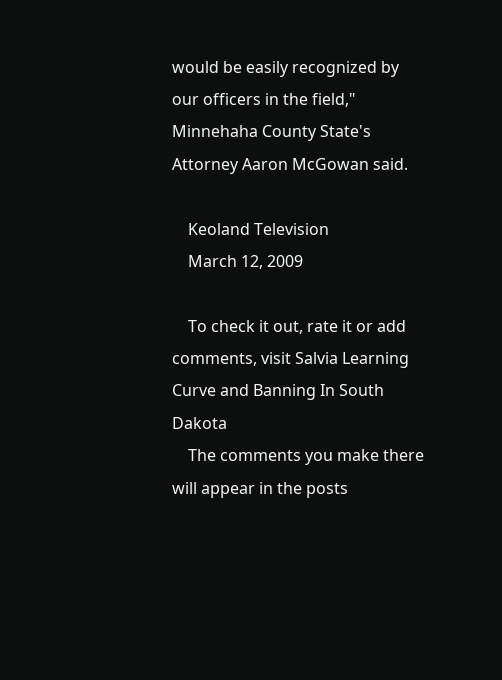would be easily recognized by our officers in the field," Minnehaha County State's Attorney Aaron McGowan said.

    Keoland Television
    March 12, 2009

    To check it out, rate it or add comments, visit Salvia Learning Curve and Banning In South Dakota
    The comments you make there will appear in the posts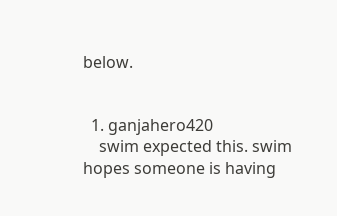below.


  1. ganjahero420
    swim expected this. swim hopes someone is having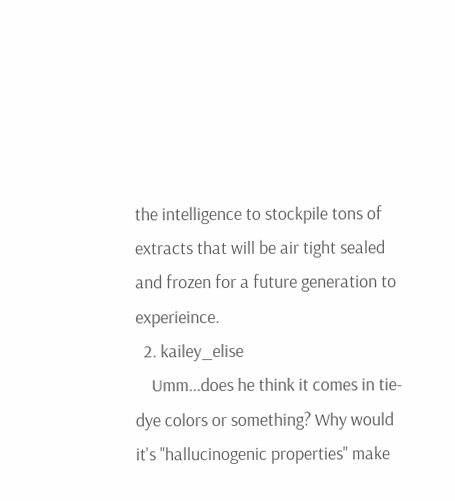the intelligence to stockpile tons of extracts that will be air tight sealed and frozen for a future generation to experieince.
  2. kailey_elise
    Umm...does he think it comes in tie-dye colors or something? Why would it's "hallucinogenic properties" make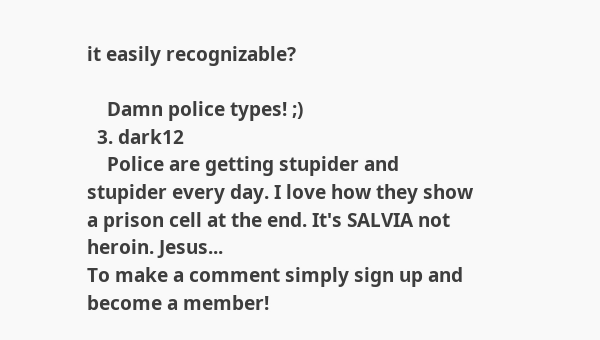it easily recognizable?

    Damn police types! ;)
  3. dark12
    Police are getting stupider and stupider every day. I love how they show a prison cell at the end. It's SALVIA not heroin. Jesus...
To make a comment simply sign up and become a member!